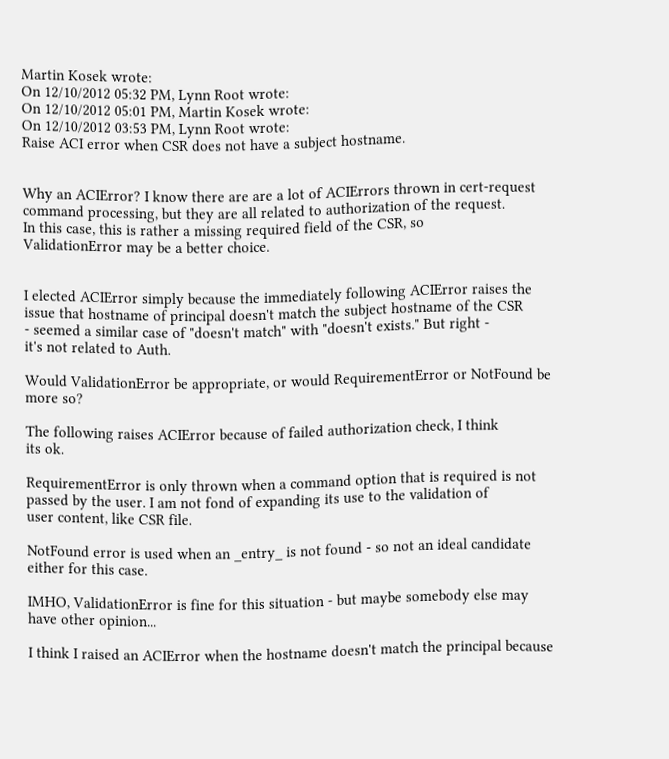Martin Kosek wrote:
On 12/10/2012 05:32 PM, Lynn Root wrote:
On 12/10/2012 05:01 PM, Martin Kosek wrote:
On 12/10/2012 03:53 PM, Lynn Root wrote:
Raise ACI error when CSR does not have a subject hostname.


Why an ACIError? I know there are are a lot of ACIErrors thrown in cert-request
command processing, but they are all related to authorization of the request.
In this case, this is rather a missing required field of the CSR, so
ValidationError may be a better choice.


I elected ACIError simply because the immediately following ACIError raises the
issue that hostname of principal doesn't match the subject hostname of the CSR
- seemed a similar case of "doesn't match" with "doesn't exists." But right -
it's not related to Auth.

Would ValidationError be appropriate, or would RequirementError or NotFound be
more so?

The following raises ACIError because of failed authorization check, I think
its ok.

RequirementError is only thrown when a command option that is required is not
passed by the user. I am not fond of expanding its use to the validation of
user content, like CSR file.

NotFound error is used when an _entry_ is not found - so not an ideal candidate
either for this case.

IMHO, ValidationError is fine for this situation - but maybe somebody else may
have other opinion...

I think I raised an ACIError when the hostname doesn't match the principal because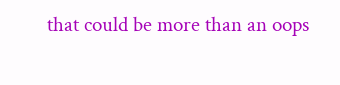that could be more than an oops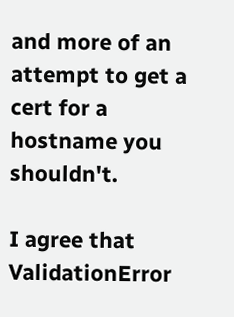and more of an attempt to get a cert for a hostname you shouldn't.

I agree that ValidationError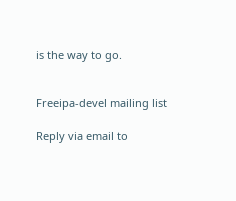is the way to go.


Freeipa-devel mailing list

Reply via email to